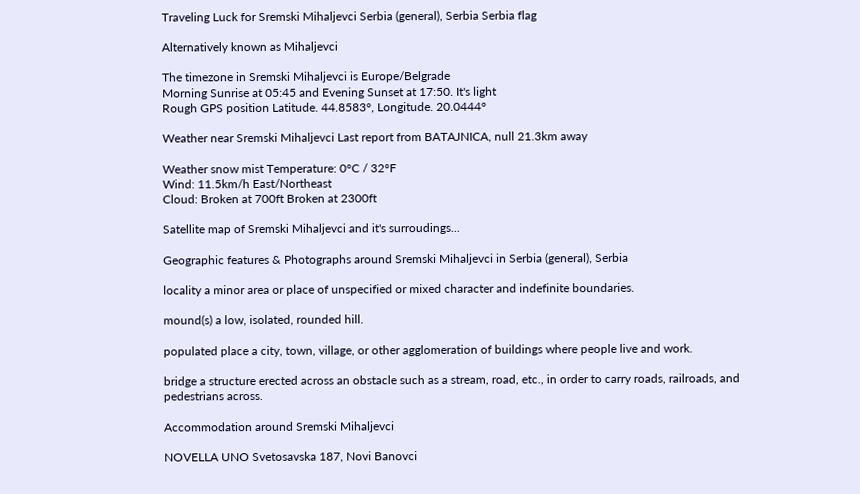Traveling Luck for Sremski Mihaljevci Serbia (general), Serbia Serbia flag

Alternatively known as Mihaljevci

The timezone in Sremski Mihaljevci is Europe/Belgrade
Morning Sunrise at 05:45 and Evening Sunset at 17:50. It's light
Rough GPS position Latitude. 44.8583°, Longitude. 20.0444°

Weather near Sremski Mihaljevci Last report from BATAJNICA, null 21.3km away

Weather snow mist Temperature: 0°C / 32°F
Wind: 11.5km/h East/Northeast
Cloud: Broken at 700ft Broken at 2300ft

Satellite map of Sremski Mihaljevci and it's surroudings...

Geographic features & Photographs around Sremski Mihaljevci in Serbia (general), Serbia

locality a minor area or place of unspecified or mixed character and indefinite boundaries.

mound(s) a low, isolated, rounded hill.

populated place a city, town, village, or other agglomeration of buildings where people live and work.

bridge a structure erected across an obstacle such as a stream, road, etc., in order to carry roads, railroads, and pedestrians across.

Accommodation around Sremski Mihaljevci

NOVELLA UNO Svetosavska 187, Novi Banovci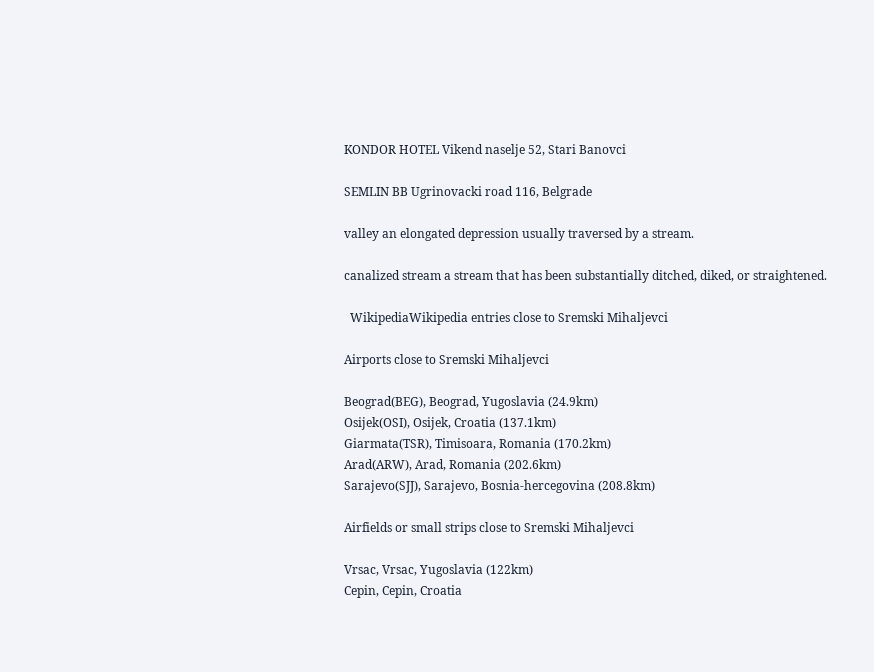KONDOR HOTEL Vikend naselje 52, Stari Banovci

SEMLIN BB Ugrinovacki road 116, Belgrade

valley an elongated depression usually traversed by a stream.

canalized stream a stream that has been substantially ditched, diked, or straightened.

  WikipediaWikipedia entries close to Sremski Mihaljevci

Airports close to Sremski Mihaljevci

Beograd(BEG), Beograd, Yugoslavia (24.9km)
Osijek(OSI), Osijek, Croatia (137.1km)
Giarmata(TSR), Timisoara, Romania (170.2km)
Arad(ARW), Arad, Romania (202.6km)
Sarajevo(SJJ), Sarajevo, Bosnia-hercegovina (208.8km)

Airfields or small strips close to Sremski Mihaljevci

Vrsac, Vrsac, Yugoslavia (122km)
Cepin, Cepin, Croatia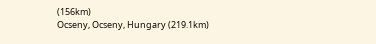(156km)
Ocseny, Ocseny, Hungary (219.1km)